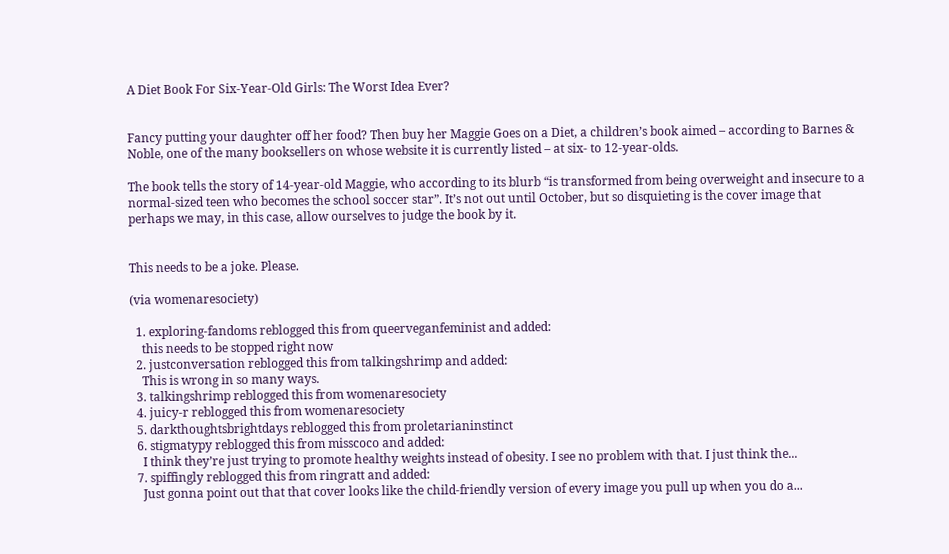A Diet Book For Six-Year-Old Girls: The Worst Idea Ever?


Fancy putting your daughter off her food? Then buy her Maggie Goes on a Diet, a children’s book aimed – according to Barnes & Noble, one of the many booksellers on whose website it is currently listed – at six- to 12-year-olds.

The book tells the story of 14-year-old Maggie, who according to its blurb “is transformed from being overweight and insecure to a normal-sized teen who becomes the school soccer star”. It’s not out until October, but so disquieting is the cover image that perhaps we may, in this case, allow ourselves to judge the book by it.


This needs to be a joke. Please.

(via womenaresociety)

  1. exploring-fandoms reblogged this from queerveganfeminist and added:
    this needs to be stopped right now
  2. justconversation reblogged this from talkingshrimp and added:
    This is wrong in so many ways.
  3. talkingshrimp reblogged this from womenaresociety
  4. juicy-r reblogged this from womenaresociety
  5. darkthoughtsbrightdays reblogged this from proletarianinstinct
  6. stigmatypy reblogged this from misscoco and added:
    I think they’re just trying to promote healthy weights instead of obesity. I see no problem with that. I just think the...
  7. spiffingly reblogged this from ringratt and added:
    Just gonna point out that that cover looks like the child-friendly version of every image you pull up when you do a...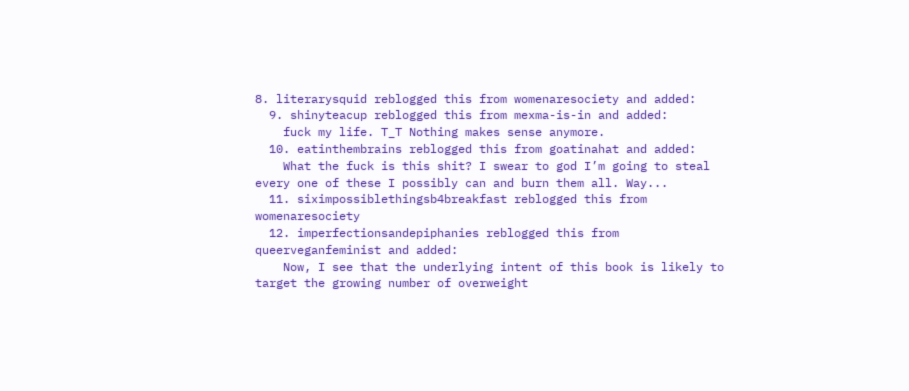8. literarysquid reblogged this from womenaresociety and added:
  9. shinyteacup reblogged this from mexma-is-in and added:
    fuck my life. T_T Nothing makes sense anymore.
  10. eatinthembrains reblogged this from goatinahat and added:
    What the fuck is this shit? I swear to god I’m going to steal every one of these I possibly can and burn them all. Way...
  11. siximpossiblethingsb4breakfast reblogged this from womenaresociety
  12. imperfectionsandepiphanies reblogged this from queerveganfeminist and added:
    Now, I see that the underlying intent of this book is likely to target the growing number of overweight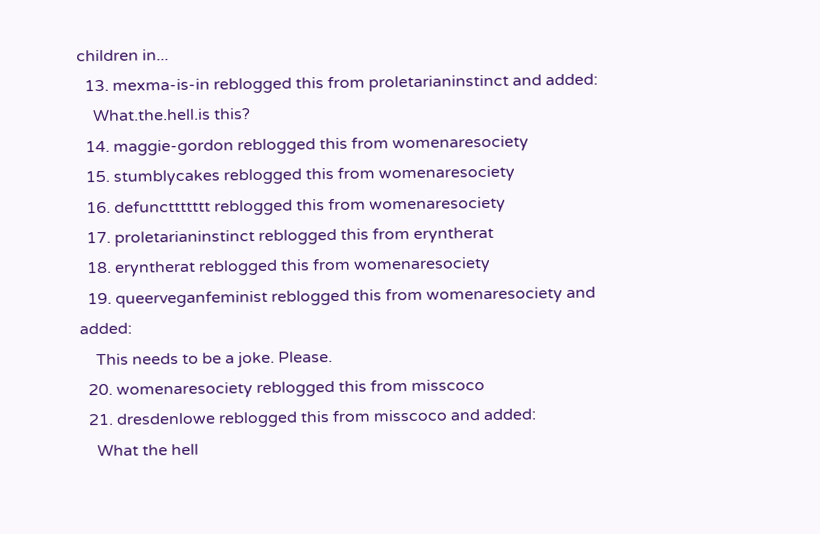children in...
  13. mexma-is-in reblogged this from proletarianinstinct and added:
    What.the.hell.is this?
  14. maggie-gordon reblogged this from womenaresociety
  15. stumblycakes reblogged this from womenaresociety
  16. defuncttttttt reblogged this from womenaresociety
  17. proletarianinstinct reblogged this from eryntherat
  18. eryntherat reblogged this from womenaresociety
  19. queerveganfeminist reblogged this from womenaresociety and added:
    This needs to be a joke. Please.
  20. womenaresociety reblogged this from misscoco
  21. dresdenlowe reblogged this from misscoco and added:
    What the hell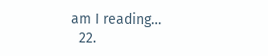am I reading…
  22.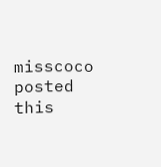misscoco posted this